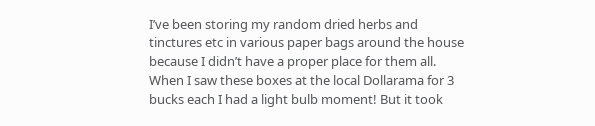I’ve been storing my random dried herbs and tinctures etc in various paper bags around the house because I didn’t have a proper place for them all. When I saw these boxes at the local Dollarama for 3 bucks each I had a light bulb moment! But it took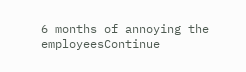6 months of annoying the employeesContinue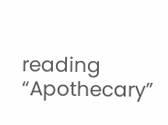reading “Apothecary”